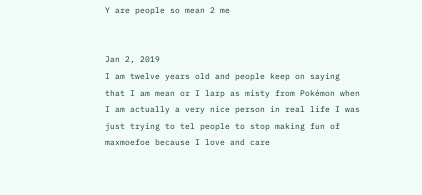Y are people so mean 2 me


Jan 2, 2019
I am twelve years old and people keep on saying that I am mean or I larp as misty from Pokémon when I am actually a very nice person in real life I was just trying to tel people to stop making fun of maxmoefoe because I love and care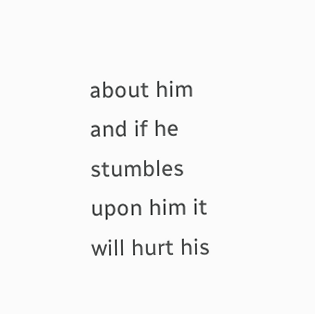about him and if he stumbles upon him it will hurt his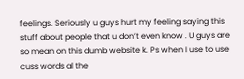feelings. Seriously u guys hurt my feeling saying this stuff about people that u don’t even know . U guys are so mean on this dumb website k. Ps when I use to use cuss words al the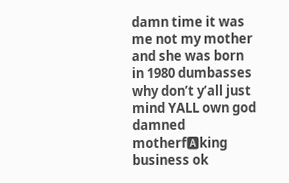damn time it was me not my mother and she was born in 1980 dumbasses why don’t y’all just mind YALL own god damned motherf🅰king business ok